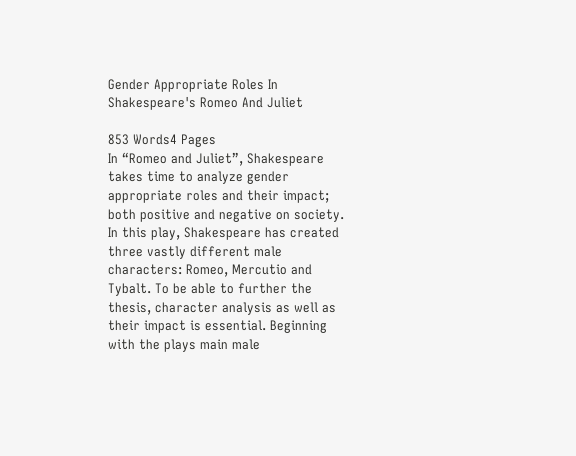Gender Appropriate Roles In Shakespeare's Romeo And Juliet

853 Words4 Pages
In “Romeo and Juliet”, Shakespeare takes time to analyze gender appropriate roles and their impact; both positive and negative on society. In this play, Shakespeare has created three vastly different male characters: Romeo, Mercutio and Tybalt. To be able to further the thesis, character analysis as well as their impact is essential. Beginning with the plays main male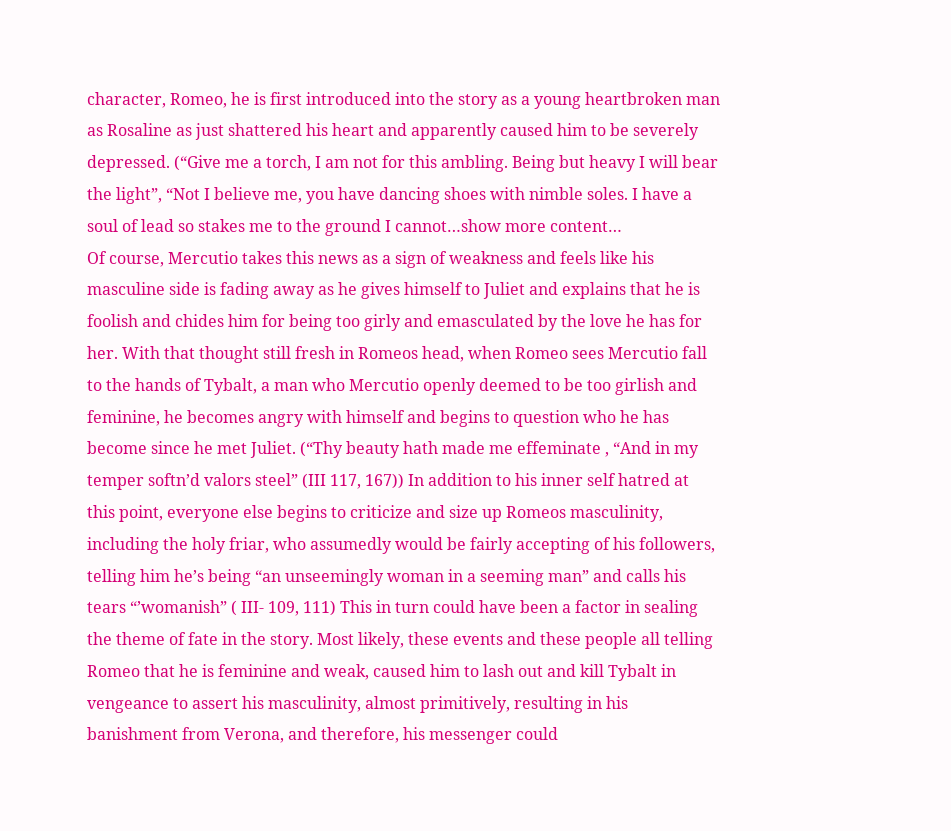character, Romeo, he is first introduced into the story as a young heartbroken man as Rosaline as just shattered his heart and apparently caused him to be severely depressed. (“Give me a torch, I am not for this ambling. Being but heavy I will bear the light”, “Not I believe me, you have dancing shoes with nimble soles. I have a soul of lead so stakes me to the ground I cannot…show more content…
Of course, Mercutio takes this news as a sign of weakness and feels like his masculine side is fading away as he gives himself to Juliet and explains that he is foolish and chides him for being too girly and emasculated by the love he has for her. With that thought still fresh in Romeos head, when Romeo sees Mercutio fall to the hands of Tybalt, a man who Mercutio openly deemed to be too girlish and feminine, he becomes angry with himself and begins to question who he has become since he met Juliet. (“Thy beauty hath made me effeminate , “And in my temper softn’d valors steel” (III 117, 167)) In addition to his inner self hatred at this point, everyone else begins to criticize and size up Romeos masculinity, including the holy friar, who assumedly would be fairly accepting of his followers, telling him he’s being “an unseemingly woman in a seeming man” and calls his tears “’womanish” ( III- 109, 111) This in turn could have been a factor in sealing the theme of fate in the story. Most likely, these events and these people all telling Romeo that he is feminine and weak, caused him to lash out and kill Tybalt in vengeance to assert his masculinity, almost primitively, resulting in his banishment from Verona, and therefore, his messenger could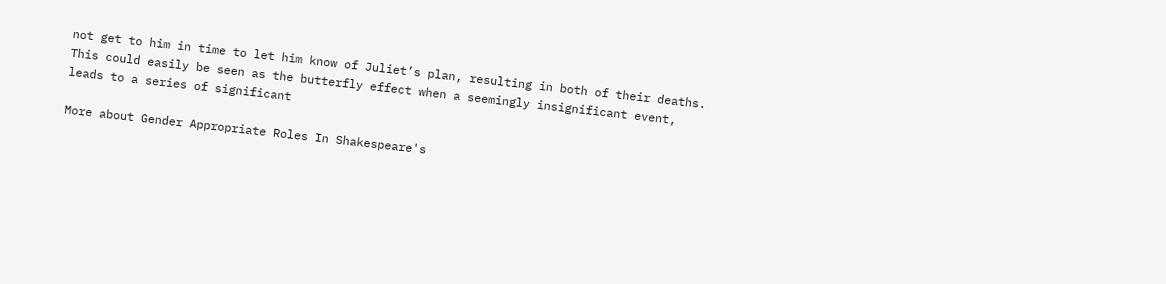not get to him in time to let him know of Juliet’s plan, resulting in both of their deaths. This could easily be seen as the butterfly effect when a seemingly insignificant event, leads to a series of significant

More about Gender Appropriate Roles In Shakespeare's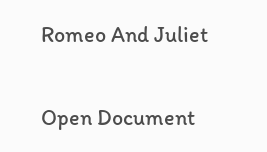Romeo And Juliet

Open Document